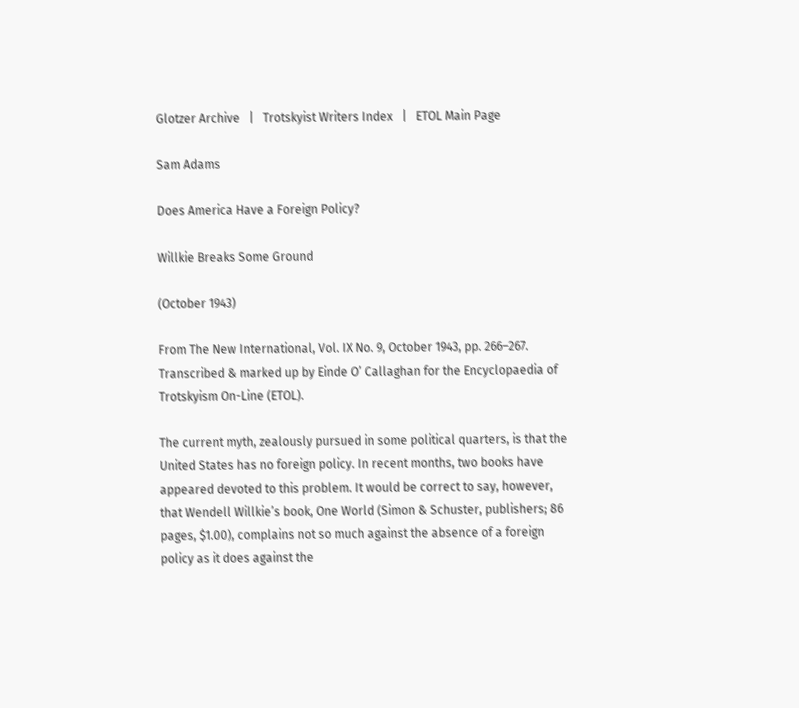Glotzer Archive   |   Trotskyist Writers Index   |   ETOL Main Page

Sam Adams

Does America Have a Foreign Policy?

Willkie Breaks Some Ground

(October 1943)

From The New International, Vol. IX No. 9, October 1943, pp. 266–267.
Transcribed & marked up by Einde O’ Callaghan for the Encyclopaedia of Trotskyism On-Line (ETOL).

The current myth, zealously pursued in some political quarters, is that the United States has no foreign policy. In recent months, two books have appeared devoted to this problem. It would be correct to say, however, that Wendell Willkie’s book, One World (Simon & Schuster, publishers; 86 pages, $1.00), complains not so much against the absence of a foreign policy as it does against the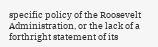specific policy of the Roosevelt Administration, or the lack of a forthright statement of its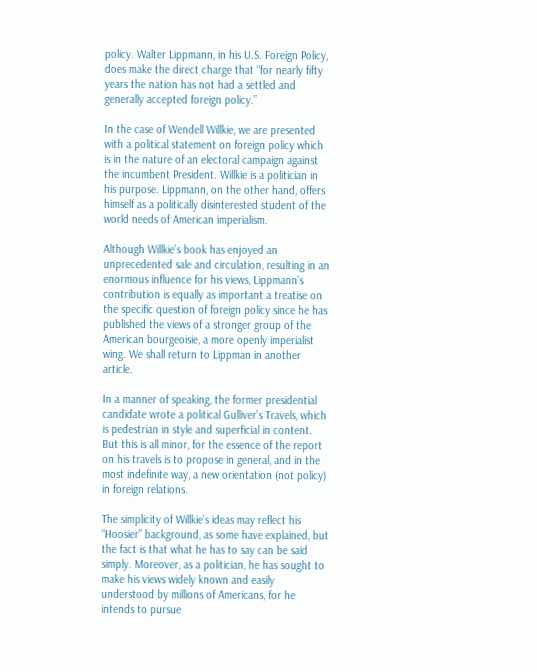policy. Walter Lippmann, in his U.S. Foreign Policy, does make the direct charge that “for nearly fifty years the nation has not had a settled and generally accepted foreign policy.”

In the case of Wendell Willkie, we are presented with a political statement on foreign policy which is in the nature of an electoral campaign against the incumbent President. Willkie is a politician in his purpose. Lippmann, on the other hand, offers himself as a politically disinterested student of the world needs of American imperialism.

Although Willkie’s book has enjoyed an unprecedented sale and circulation, resulting in an enormous influence for his views, Lippmann’s contribution is equally as important a treatise on the specific question of foreign policy since he has published the views of a stronger group of the American bourgeoisie, a more openly imperialist wing. We shall return to Lippman in another article.

In a manner of speaking, the former presidential candidate wrote a political Gulliver’s Travels, which is pedestrian in style and superficial in content. But this is all minor, for the essence of the report on his travels is to propose in general, and in the most indefinite way, a new orientation (not policy) in foreign relations.

The simplicity of Willkie’s ideas may reflect his “Hoosier” background, as some have explained, but the fact is that what he has to say can be said simply. Moreover, as a politician, he has sought to make his views widely known and easily understood by millions of Americans, for he intends to pursue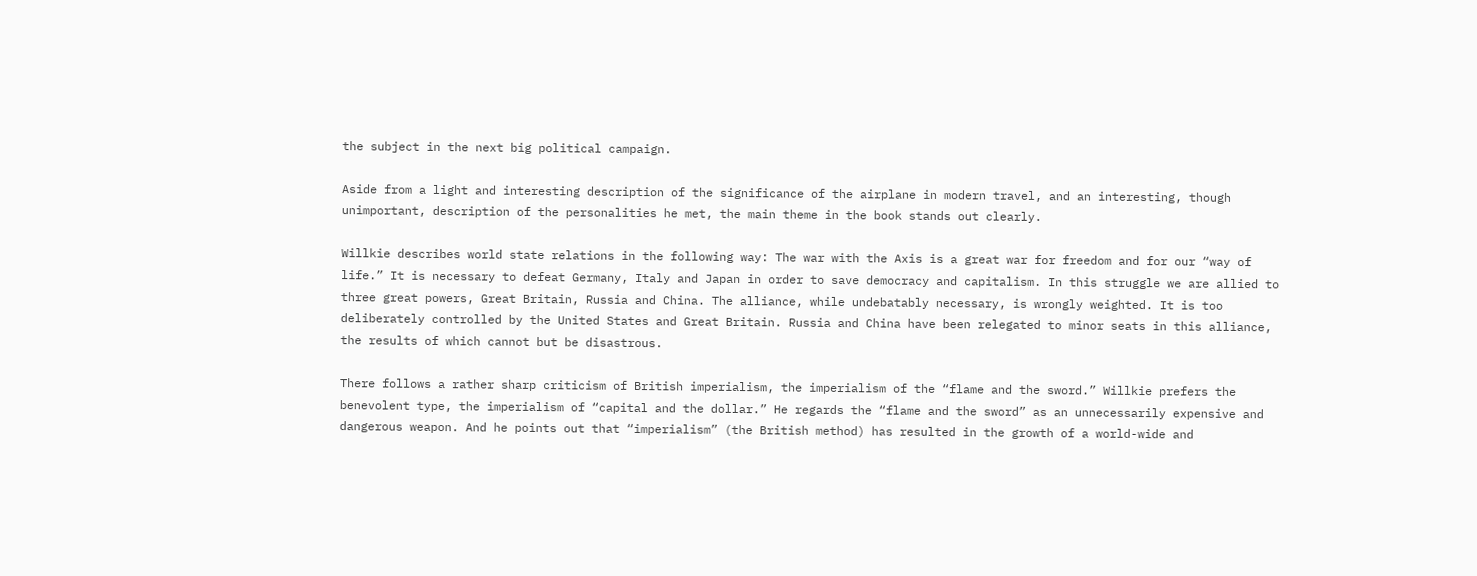the subject in the next big political campaign.

Aside from a light and interesting description of the significance of the airplane in modern travel, and an interesting, though unimportant, description of the personalities he met, the main theme in the book stands out clearly.

Willkie describes world state relations in the following way: The war with the Axis is a great war for freedom and for our “way of life.” It is necessary to defeat Germany, Italy and Japan in order to save democracy and capitalism. In this struggle we are allied to three great powers, Great Britain, Russia and China. The alliance, while undebatably necessary, is wrongly weighted. It is too deliberately controlled by the United States and Great Britain. Russia and China have been relegated to minor seats in this alliance, the results of which cannot but be disastrous.

There follows a rather sharp criticism of British imperialism, the imperialism of the “flame and the sword.” Willkie prefers the benevolent type, the imperialism of “capital and the dollar.” He regards the “flame and the sword” as an unnecessarily expensive and dangerous weapon. And he points out that “imperialism” (the British method) has resulted in the growth of a world-wide and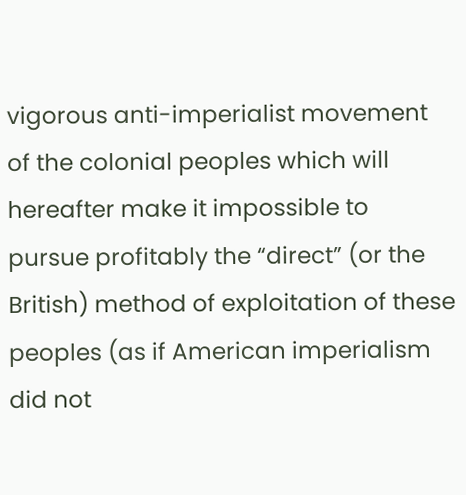vigorous anti-imperialist movement of the colonial peoples which will hereafter make it impossible to pursue profitably the “direct” (or the British) method of exploitation of these peoples (as if American imperialism did not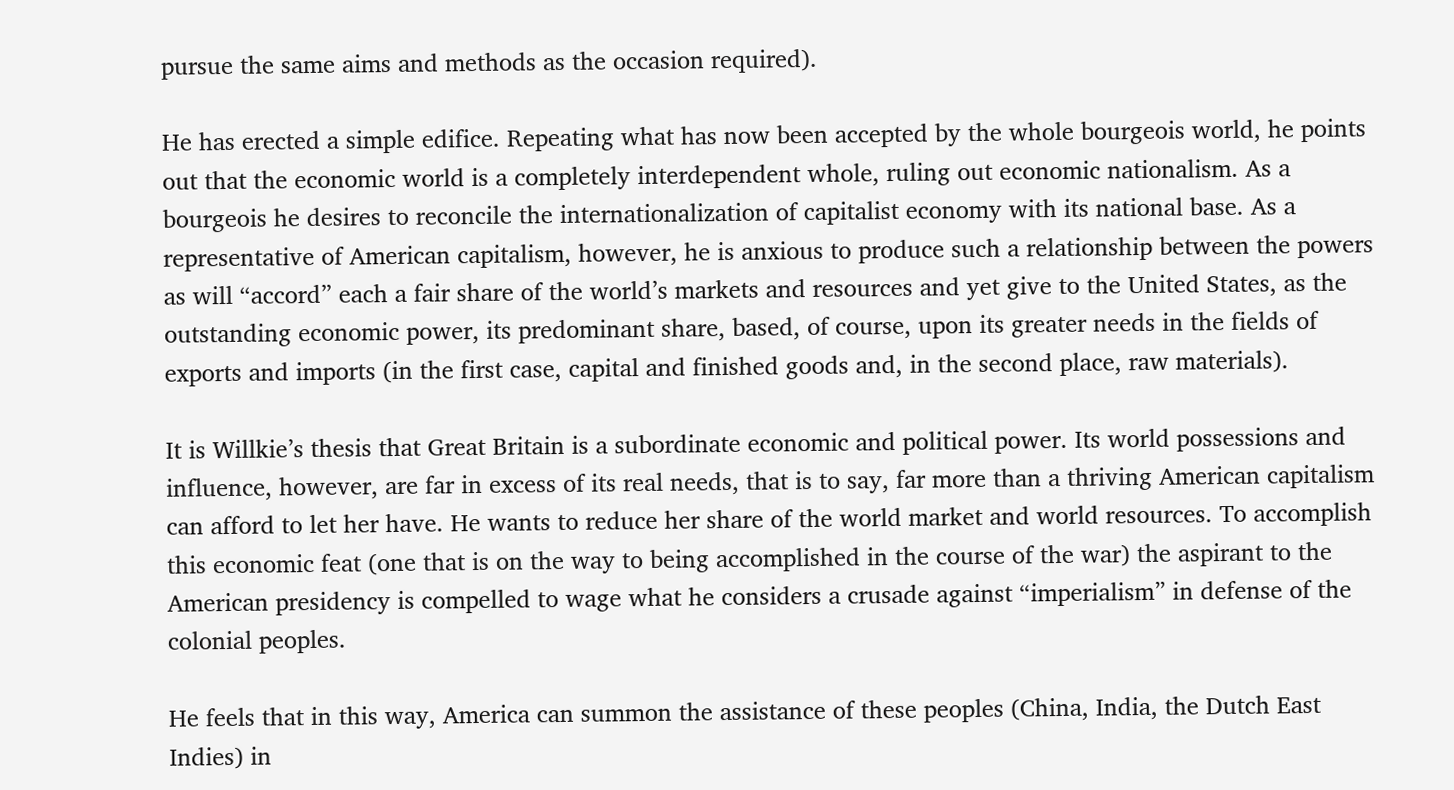pursue the same aims and methods as the occasion required).

He has erected a simple edifice. Repeating what has now been accepted by the whole bourgeois world, he points out that the economic world is a completely interdependent whole, ruling out economic nationalism. As a bourgeois he desires to reconcile the internationalization of capitalist economy with its national base. As a representative of American capitalism, however, he is anxious to produce such a relationship between the powers as will “accord” each a fair share of the world’s markets and resources and yet give to the United States, as the outstanding economic power, its predominant share, based, of course, upon its greater needs in the fields of exports and imports (in the first case, capital and finished goods and, in the second place, raw materials).

It is Willkie’s thesis that Great Britain is a subordinate economic and political power. Its world possessions and influence, however, are far in excess of its real needs, that is to say, far more than a thriving American capitalism can afford to let her have. He wants to reduce her share of the world market and world resources. To accomplish this economic feat (one that is on the way to being accomplished in the course of the war) the aspirant to the American presidency is compelled to wage what he considers a crusade against “imperialism” in defense of the colonial peoples.

He feels that in this way, America can summon the assistance of these peoples (China, India, the Dutch East Indies) in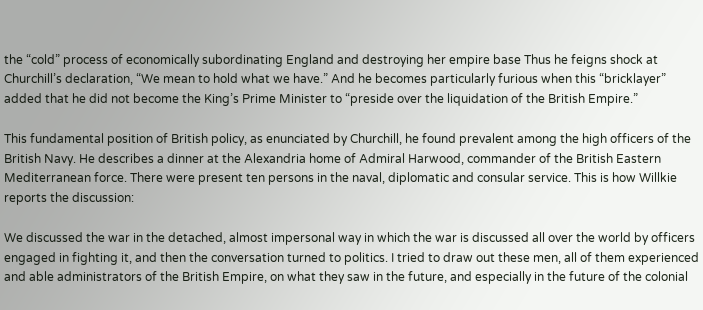the “cold” process of economically subordinating England and destroying her empire base Thus he feigns shock at Churchill’s declaration, “We mean to hold what we have.” And he becomes particularly furious when this “bricklayer” added that he did not become the King’s Prime Minister to “preside over the liquidation of the British Empire.”

This fundamental position of British policy, as enunciated by Churchill, he found prevalent among the high officers of the British Navy. He describes a dinner at the Alexandria home of Admiral Harwood, commander of the British Eastern Mediterranean force. There were present ten persons in the naval, diplomatic and consular service. This is how Willkie reports the discussion:

We discussed the war in the detached, almost impersonal way in which the war is discussed all over the world by officers engaged in fighting it, and then the conversation turned to politics. I tried to draw out these men, all of them experienced and able administrators of the British Empire, on what they saw in the future, and especially in the future of the colonial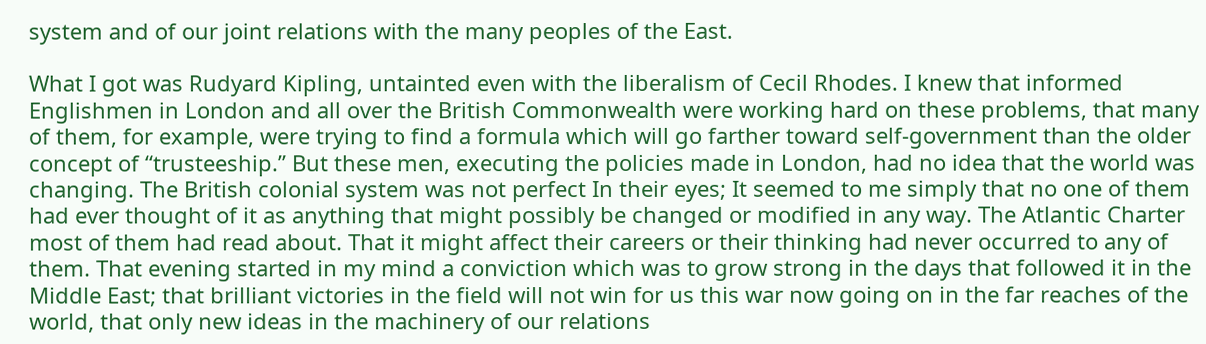system and of our joint relations with the many peoples of the East.

What I got was Rudyard Kipling, untainted even with the liberalism of Cecil Rhodes. I knew that informed Englishmen in London and all over the British Commonwealth were working hard on these problems, that many of them, for example, were trying to find a formula which will go farther toward self-government than the older concept of “trusteeship.” But these men, executing the policies made in London, had no idea that the world was changing. The British colonial system was not perfect In their eyes; It seemed to me simply that no one of them had ever thought of it as anything that might possibly be changed or modified in any way. The Atlantic Charter most of them had read about. That it might affect their careers or their thinking had never occurred to any of them. That evening started in my mind a conviction which was to grow strong in the days that followed it in the Middle East; that brilliant victories in the field will not win for us this war now going on in the far reaches of the world, that only new ideas in the machinery of our relations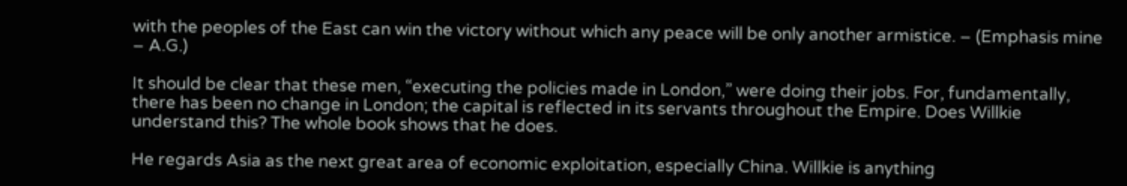with the peoples of the East can win the victory without which any peace will be only another armistice. – (Emphasis mine – A.G.)

It should be clear that these men, “executing the policies made in London,” were doing their jobs. For, fundamentally, there has been no change in London; the capital is reflected in its servants throughout the Empire. Does Willkie understand this? The whole book shows that he does.

He regards Asia as the next great area of economic exploitation, especially China. Willkie is anything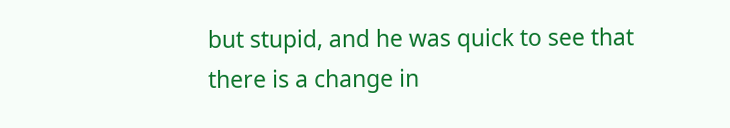but stupid, and he was quick to see that there is a change in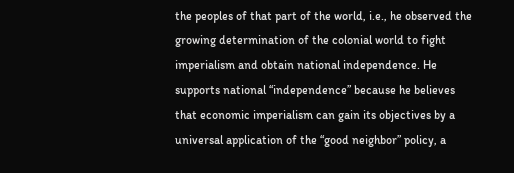the peoples of that part of the world, i.e., he observed the growing determination of the colonial world to fight imperialism and obtain national independence. He supports national “independence” because he believes that economic imperialism can gain its objectives by a universal application of the “good neighbor” policy, a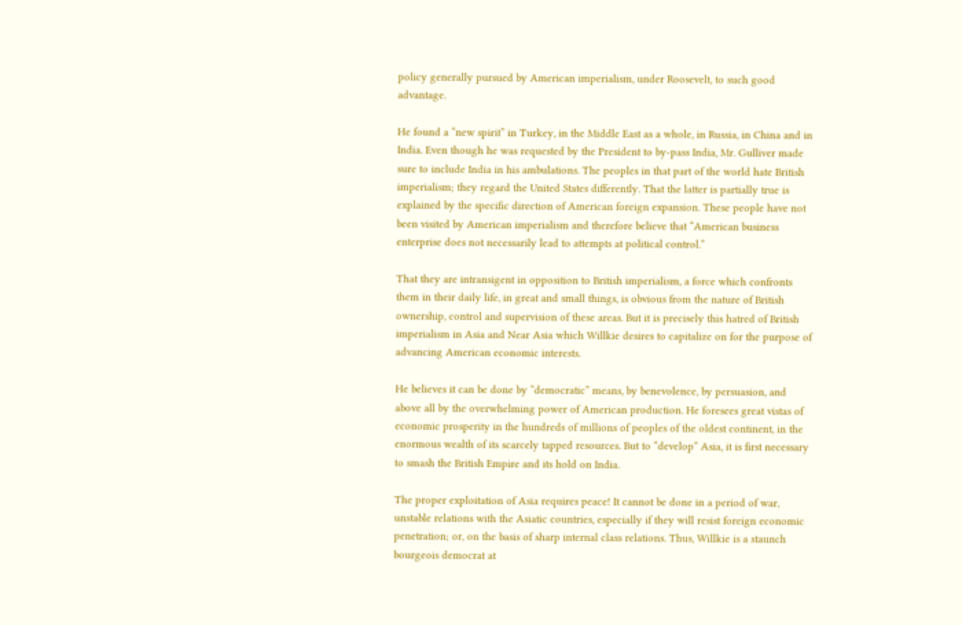policy generally pursued by American imperialism, under Roosevelt, to such good advantage.

He found a “new spirit” in Turkey, in the Middle East as a whole, in Russia, in China and in India. Even though he was requested by the President to by-pass India, Mr. Gulliver made sure to include India in his ambulations. The peoples in that part of the world hate British imperialism; they regard the United States differently. That the latter is partially true is explained by the specific direction of American foreign expansion. These people have not been visited by American imperialism and therefore believe that “American business enterprise does not necessarily lead to attempts at political control.”

That they are intransigent in opposition to British imperialism, a force which confronts them in their daily life, in great and small things, is obvious from the nature of British ownership, control and supervision of these areas. But it is precisely this hatred of British imperialism in Asia and Near Asia which Willkie desires to capitalize on for the purpose of advancing American economic interests.

He believes it can be done by “democratic” means, by benevolence, by persuasion, and above all by the overwhelming power of American production. He foresees great vistas of economic prosperity in the hundreds of millions of peoples of the oldest continent, in the enormous wealth of its scarcely tapped resources. But to “develop” Asia, it is first necessary to smash the British Empire and its hold on India.

The proper exploitation of Asia requires peace! It cannot be done in a period of war, unstable relations with the Asiatic countries, especially if they will resist foreign economic penetration; or, on the basis of sharp internal class relations. Thus, Willkie is a staunch bourgeois democrat at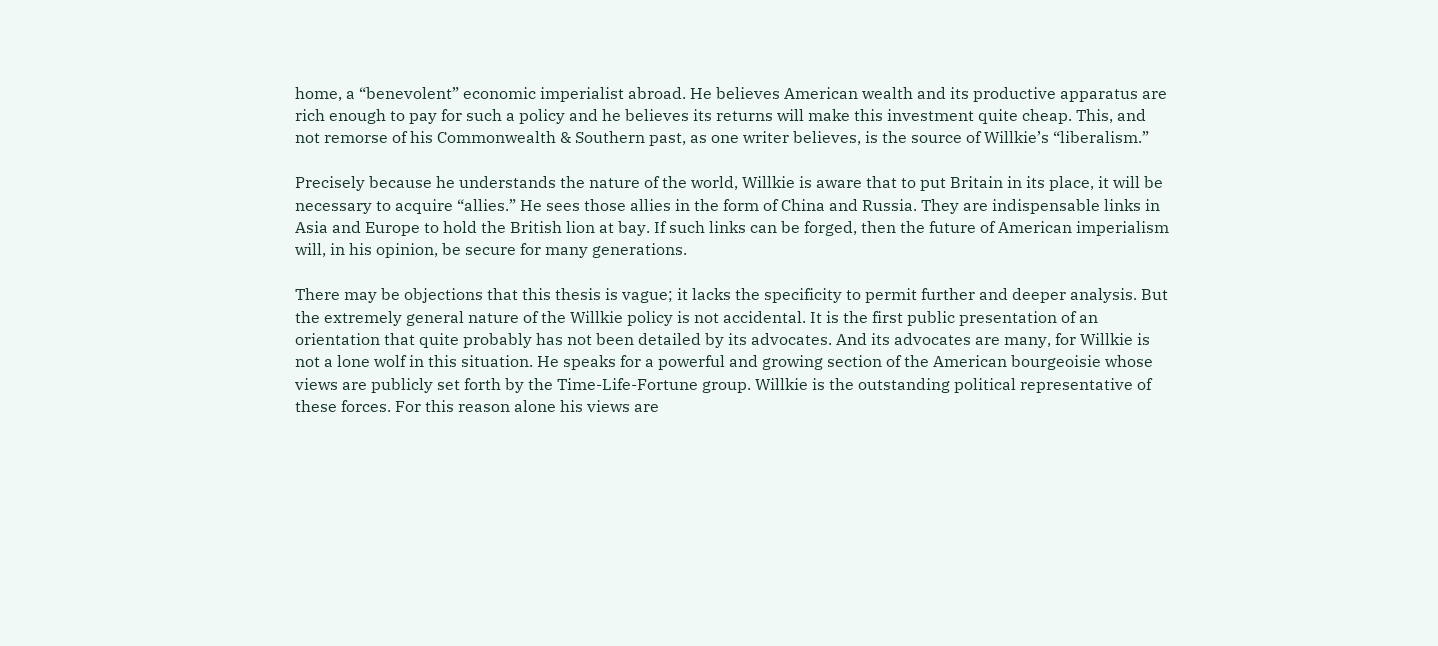home, a “benevolent” economic imperialist abroad. He believes American wealth and its productive apparatus are rich enough to pay for such a policy and he believes its returns will make this investment quite cheap. This, and not remorse of his Commonwealth & Southern past, as one writer believes, is the source of Willkie’s “liberalism.”

Precisely because he understands the nature of the world, Willkie is aware that to put Britain in its place, it will be necessary to acquire “allies.” He sees those allies in the form of China and Russia. They are indispensable links in Asia and Europe to hold the British lion at bay. If such links can be forged, then the future of American imperialism will, in his opinion, be secure for many generations.

There may be objections that this thesis is vague; it lacks the specificity to permit further and deeper analysis. But the extremely general nature of the Willkie policy is not accidental. It is the first public presentation of an orientation that quite probably has not been detailed by its advocates. And its advocates are many, for Willkie is not a lone wolf in this situation. He speaks for a powerful and growing section of the American bourgeoisie whose views are publicly set forth by the Time-Life-Fortune group. Willkie is the outstanding political representative of these forces. For this reason alone his views are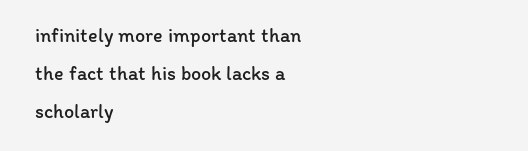infinitely more important than the fact that his book lacks a scholarly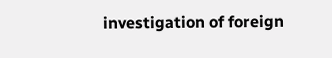investigation of foreign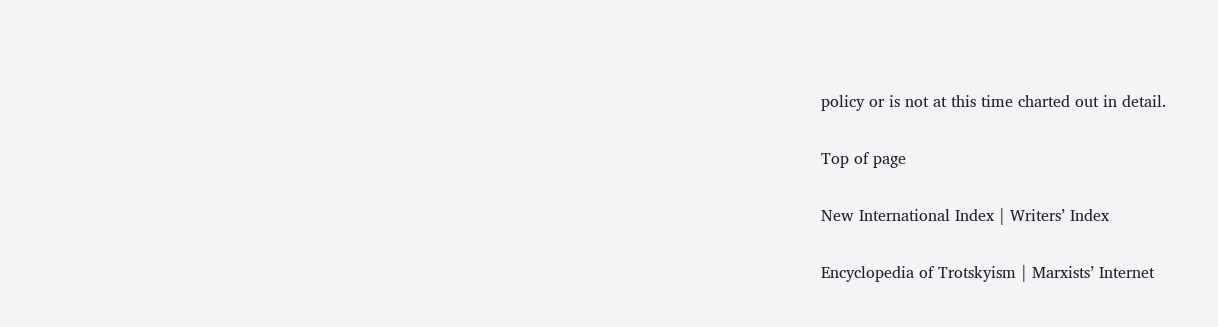policy or is not at this time charted out in detail.

Top of page

New International Index | Writers’ Index

Encyclopedia of Trotskyism | Marxists’ Internet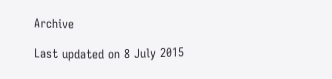Archive

Last updated on 8 July 2015